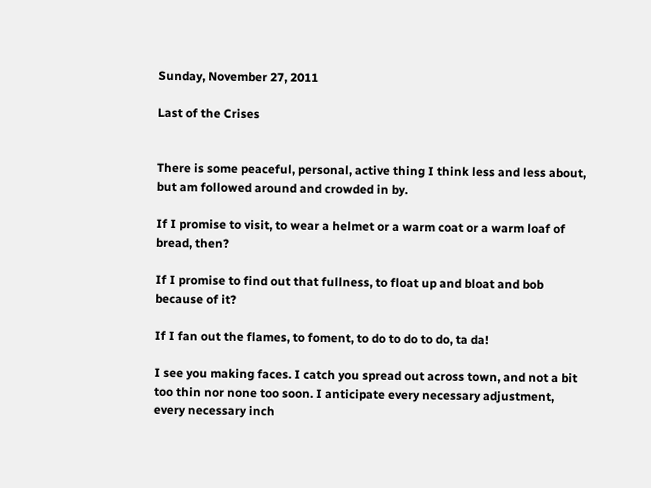Sunday, November 27, 2011

Last of the Crises


There is some peaceful, personal, active thing I think less and less about, but am followed around and crowded in by.

If I promise to visit, to wear a helmet or a warm coat or a warm loaf of bread, then?

If I promise to find out that fullness, to float up and bloat and bob because of it?

If I fan out the flames, to foment, to do to do to do, ta da!

I see you making faces. I catch you spread out across town, and not a bit too thin nor none too soon. I anticipate every necessary adjustment, every necessary inch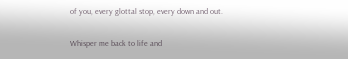of you, every glottal stop, every down and out.

Whisper me back to life and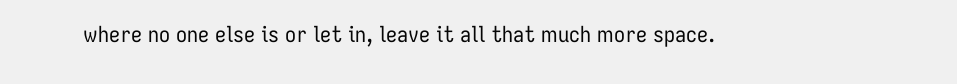where no one else is or let in, leave it all that much more space.